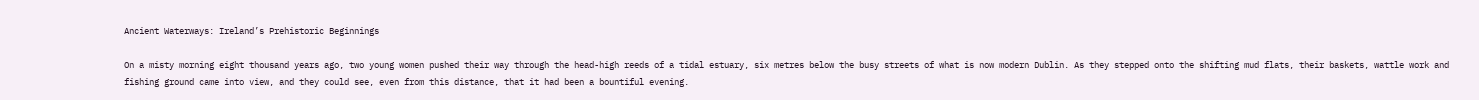Ancient Waterways: Ireland’s Prehistoric Beginnings

On a misty morning eight thousand years ago, two young women pushed their way through the head-high reeds of a tidal estuary, six metres below the busy streets of what is now modern Dublin. As they stepped onto the shifting mud flats, their baskets, wattle work and fishing ground came into view, and they could see, even from this distance, that it had been a bountiful evening.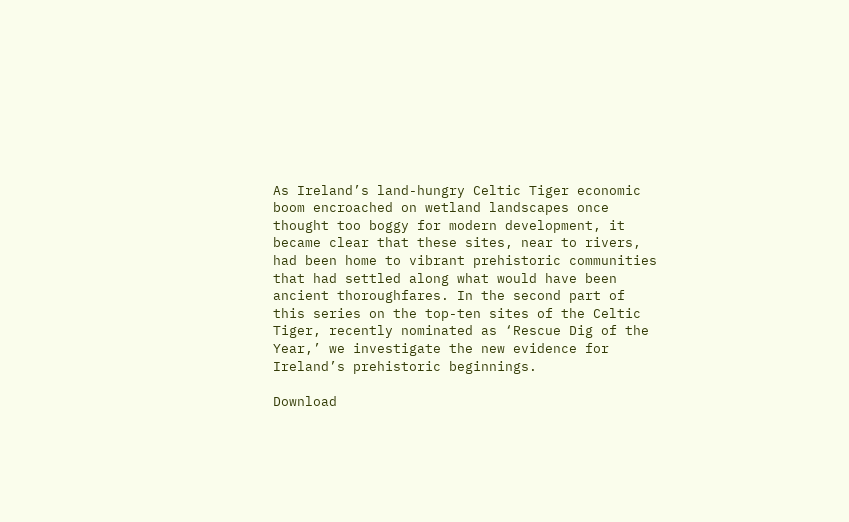As Ireland’s land-hungry Celtic Tiger economic boom encroached on wetland landscapes once thought too boggy for modern development, it became clear that these sites, near to rivers, had been home to vibrant prehistoric communities that had settled along what would have been ancient thoroughfares. In the second part of this series on the top-ten sites of the Celtic Tiger, recently nominated as ‘Rescue Dig of the Year,’ we investigate the new evidence for Ireland’s prehistoric beginnings.

Download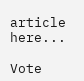article here...

Vote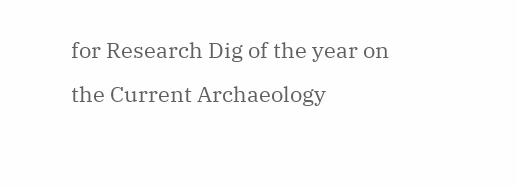for Research Dig of the year on the Current Archaeology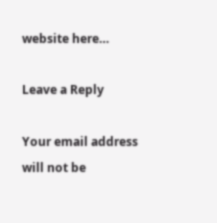website here…

Leave a Reply

Your email address will not be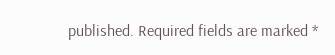published. Required fields are marked *